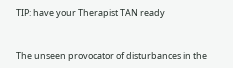TIP: have your Therapist TAN ready


The unseen provocator of disturbances in the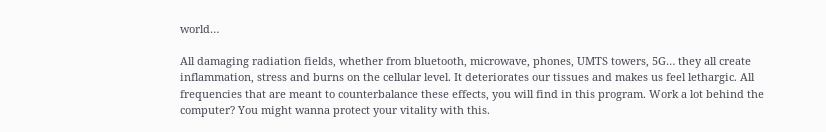world…

All damaging radiation fields, whether from bluetooth, microwave, phones, UMTS towers, 5G… they all create inflammation, stress and burns on the cellular level. It deteriorates our tissues and makes us feel lethargic. All frequencies that are meant to counterbalance these effects, you will find in this program. Work a lot behind the computer? You might wanna protect your vitality with this.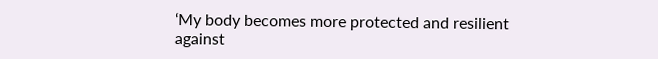‘My body becomes more protected and resilient against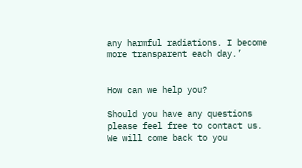any harmful radiations. I become more transparent each day.’


How can we help you?

Should you have any questions please feel free to contact us. We will come back to you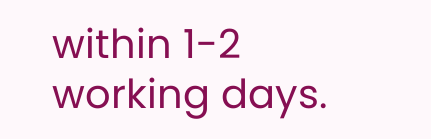within 1-2 working days.